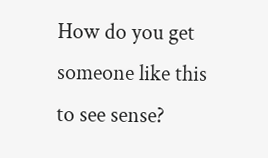How do you get someone like this to see sense?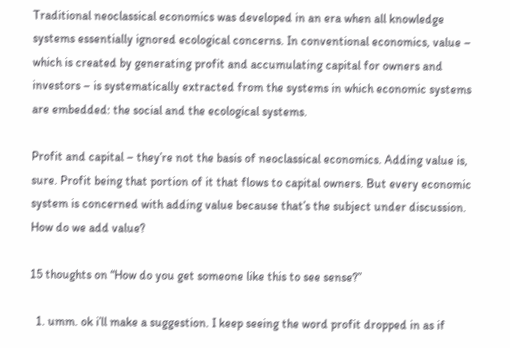Traditional neoclassical economics was developed in an era when all knowledge systems essentially ignored ecological concerns. In conventional economics, value – which is created by generating profit and accumulating capital for owners and investors – is systematically extracted from the systems in which economic systems are embedded: the social and the ecological systems.

Profit and capital – they’re not the basis of neoclassical economics. Adding value is, sure. Profit being that portion of it that flows to capital owners. But every economic system is concerned with adding value because that’s the subject under discussion. How do we add value?

15 thoughts on “How do you get someone like this to see sense?”

  1. umm. ok i’ll make a suggestion. I keep seeing the word profit dropped in as if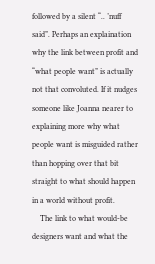followed by a silent “.. ’nuff said”. Perhaps an explaination why the link between profit and “what people want” is actually not that convoluted. If it nudges someone like Joanna nearer to explaining more why what people want is misguided rather than hopping over that bit straight to what should happen in a world without profit.
    The link to what would-be designers want and what the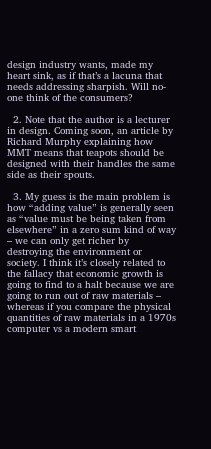design industry wants, made my heart sink, as if that’s a lacuna that needs addressing sharpish. Will no-one think of the consumers?

  2. Note that the author is a lecturer in design. Coming soon, an article by Richard Murphy explaining how MMT means that teapots should be designed with their handles the same side as their spouts.

  3. My guess is the main problem is how “adding value” is generally seen as “value must be being taken from elsewhere” in a zero sum kind of way – we can only get richer by destroying the environment or society. I think it’s closely related to the fallacy that economic growth is going to find to a halt because we are going to run out of raw materials – whereas if you compare the physical quantities of raw materials in a 1970s computer vs a modern smart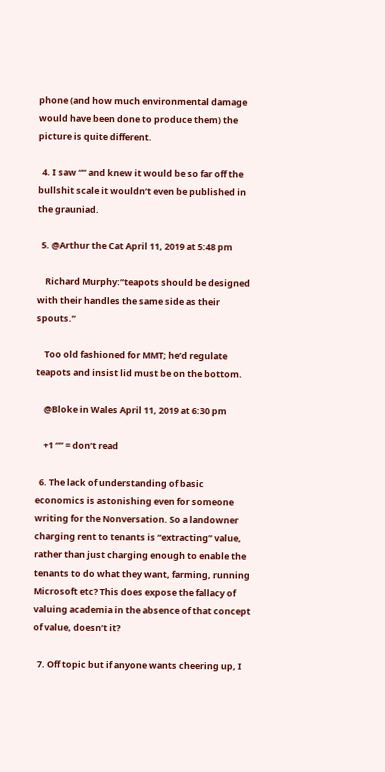phone (and how much environmental damage would have been done to produce them) the picture is quite different.

  4. I saw “” and knew it would be so far off the bullshit scale it wouldn’t even be published in the grauniad.

  5. @Arthur the Cat April 11, 2019 at 5:48 pm

    Richard Murphy:”teapots should be designed with their handles the same side as their spouts.”

    Too old fashioned for MMT; he’d regulate teapots and insist lid must be on the bottom.

    @Bloke in Wales April 11, 2019 at 6:30 pm

    +1 “” = don’t read

  6. The lack of understanding of basic economics is astonishing even for someone writing for the Nonversation. So a landowner charging rent to tenants is “extracting” value, rather than just charging enough to enable the tenants to do what they want, farming, running Microsoft etc? This does expose the fallacy of valuing academia in the absence of that concept of value, doesn’t it?

  7. Off topic but if anyone wants cheering up, I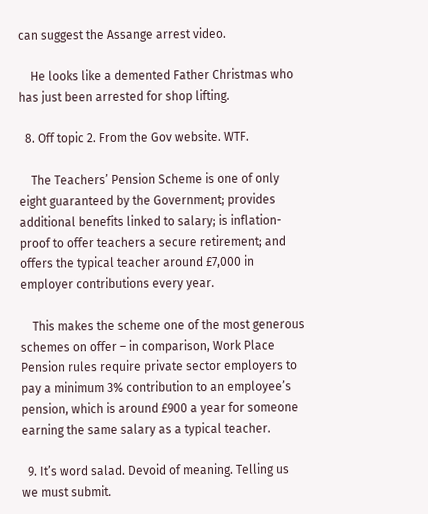can suggest the Assange arrest video.

    He looks like a demented Father Christmas who has just been arrested for shop lifting.

  8. Off topic 2. From the Gov website. WTF.

    The Teachers’ Pension Scheme is one of only eight guaranteed by the Government; provides additional benefits linked to salary; is inflation-proof to offer teachers a secure retirement; and offers the typical teacher around £7,000 in employer contributions every year.

    This makes the scheme one of the most generous schemes on offer – in comparison, Work Place Pension rules require private sector employers to pay a minimum 3% contribution to an employee’s pension, which is around £900 a year for someone earning the same salary as a typical teacher.

  9. It’s word salad. Devoid of meaning. Telling us we must submit.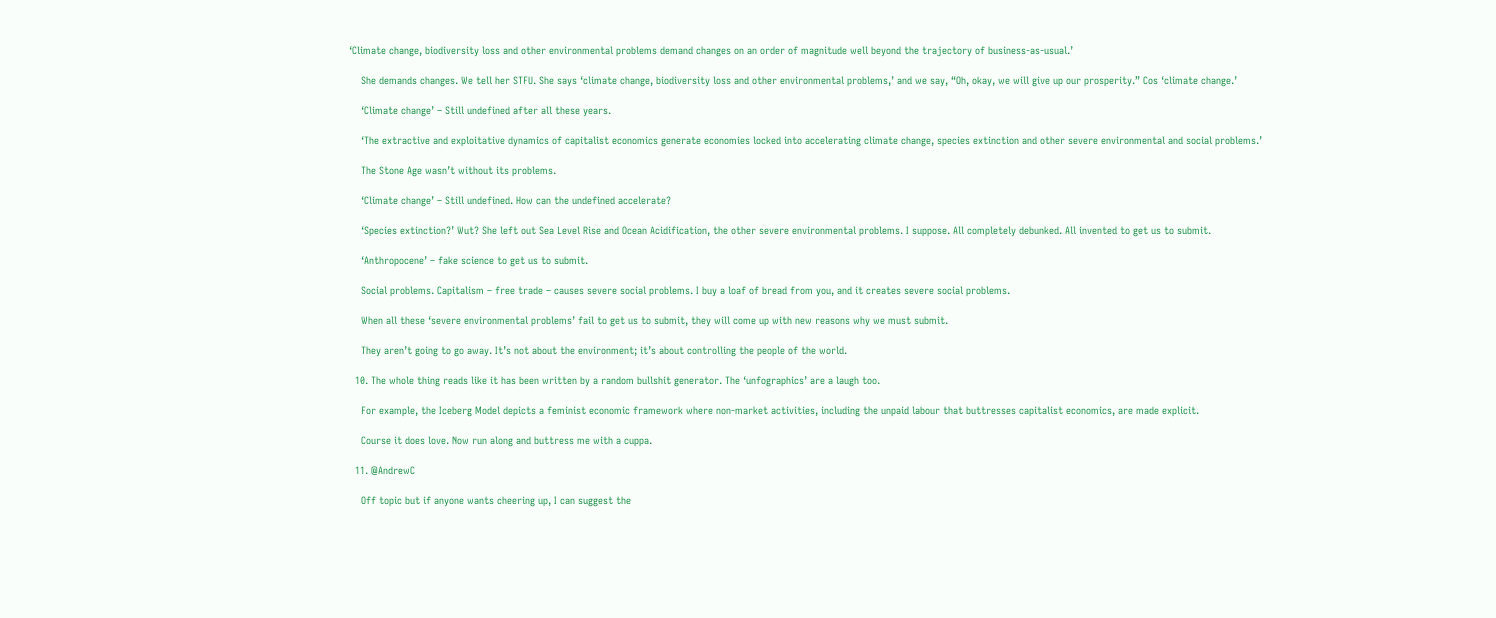‘Climate change, biodiversity loss and other environmental problems demand changes on an order of magnitude well beyond the trajectory of business-as-usual.’

    She demands changes. We tell her STFU. She says ‘climate change, biodiversity loss and other environmental problems,’ and we say, “Oh, okay, we will give up our prosperity.” Cos ‘climate change.’

    ‘Climate change’ – Still undefined after all these years.

    ‘The extractive and exploitative dynamics of capitalist economics generate economies locked into accelerating climate change, species extinction and other severe environmental and social problems.’

    The Stone Age wasn’t without its problems.

    ‘Climate change’ – Still undefined. How can the undefined accelerate?

    ‘Species extinction?’ Wut? She left out Sea Level Rise and Ocean Acidification, the other severe environmental problems. I suppose. All completely debunked. All invented to get us to submit.

    ‘Anthropocene’ – fake science to get us to submit.

    Social problems. Capitalism – free trade – causes severe social problems. I buy a loaf of bread from you, and it creates severe social problems.

    When all these ‘severe environmental problems’ fail to get us to submit, they will come up with new reasons why we must submit.

    They aren’t going to go away. It’s not about the environment; it’s about controlling the people of the world.

  10. The whole thing reads like it has been written by a random bullshit generator. The ‘unfographics’ are a laugh too.

    For example, the Iceberg Model depicts a feminist economic framework where non-market activities, including the unpaid labour that buttresses capitalist economics, are made explicit.

    Course it does love. Now run along and buttress me with a cuppa.

  11. @AndrewC

    Off topic but if anyone wants cheering up, I can suggest the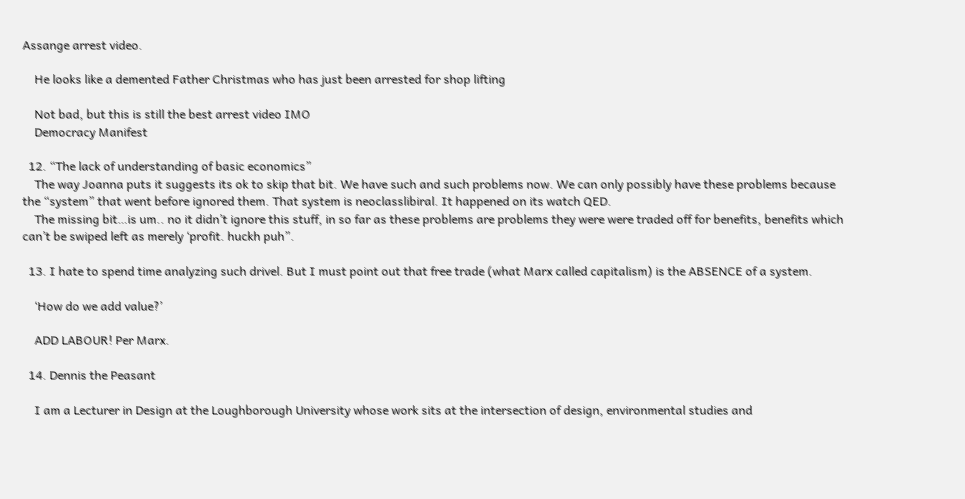Assange arrest video.

    He looks like a demented Father Christmas who has just been arrested for shop lifting

    Not bad, but this is still the best arrest video IMO
    Democracy Manifest

  12. “The lack of understanding of basic economics”
    The way Joanna puts it suggests its ok to skip that bit. We have such and such problems now. We can only possibly have these problems because the “system” that went before ignored them. That system is neoclasslibiral. It happened on its watch QED.
    The missing bit…is um.. no it didn’t ignore this stuff, in so far as these problems are problems they were were traded off for benefits, benefits which can’t be swiped left as merely ‘profit. huckh puh”.

  13. I hate to spend time analyzing such drivel. But I must point out that free trade (what Marx called capitalism) is the ABSENCE of a system.

    ‘How do we add value?’

    ADD LABOUR! Per Marx.

  14. Dennis the Peasant

    I am a Lecturer in Design at the Loughborough University whose work sits at the intersection of design, environmental studies and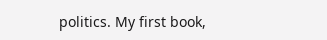politics. My first book,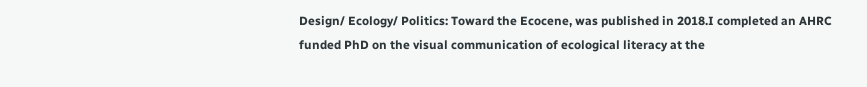Design/ Ecology/ Politics: Toward the Ecocene, was published in 2018.I completed an AHRC funded PhD on the visual communication of ecological literacy at the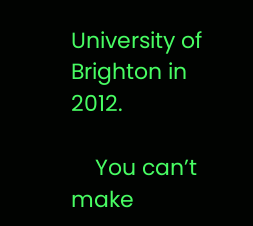University of Brighton in 2012.

    You can’t make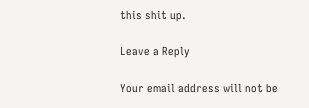this shit up.

Leave a Reply

Your email address will not be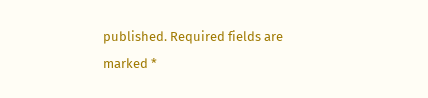published. Required fields are marked *